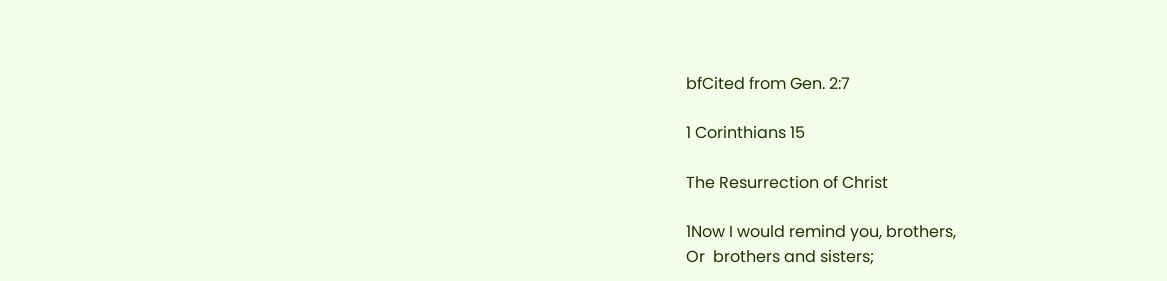bfCited from Gen. 2:7

1 Corinthians 15

The Resurrection of Christ

1Now I would remind you, brothers,
Or  brothers and sisters;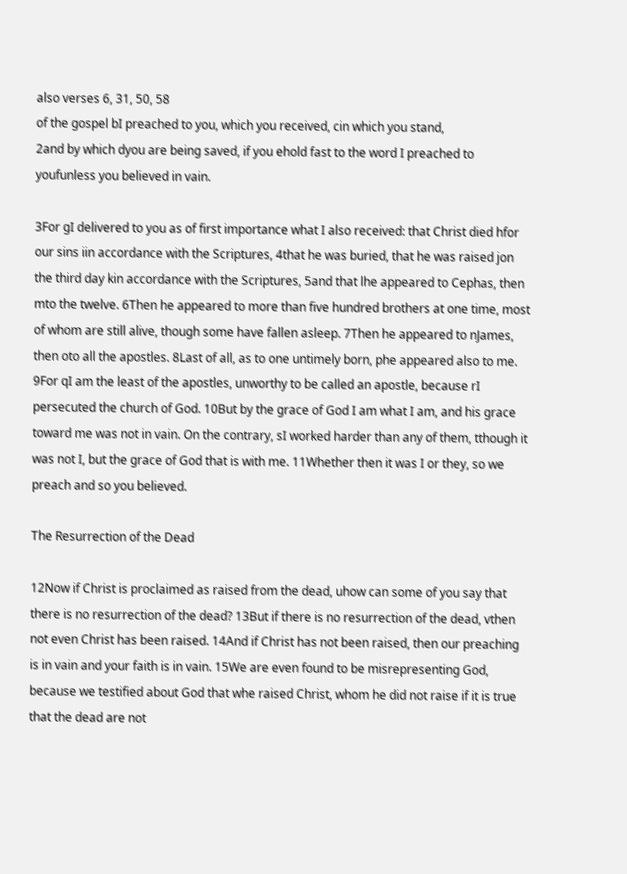also verses 6, 31, 50, 58
of the gospel bI preached to you, which you received, cin which you stand,
2and by which dyou are being saved, if you ehold fast to the word I preached to youfunless you believed in vain.

3For gI delivered to you as of first importance what I also received: that Christ died hfor our sins iin accordance with the Scriptures, 4that he was buried, that he was raised jon the third day kin accordance with the Scriptures, 5and that lhe appeared to Cephas, then mto the twelve. 6Then he appeared to more than five hundred brothers at one time, most of whom are still alive, though some have fallen asleep. 7Then he appeared to nJames, then oto all the apostles. 8Last of all, as to one untimely born, phe appeared also to me. 9For qI am the least of the apostles, unworthy to be called an apostle, because rI persecuted the church of God. 10But by the grace of God I am what I am, and his grace toward me was not in vain. On the contrary, sI worked harder than any of them, tthough it was not I, but the grace of God that is with me. 11Whether then it was I or they, so we preach and so you believed.

The Resurrection of the Dead

12Now if Christ is proclaimed as raised from the dead, uhow can some of you say that there is no resurrection of the dead? 13But if there is no resurrection of the dead, vthen not even Christ has been raised. 14And if Christ has not been raised, then our preaching is in vain and your faith is in vain. 15We are even found to be misrepresenting God, because we testified about God that whe raised Christ, whom he did not raise if it is true that the dead are not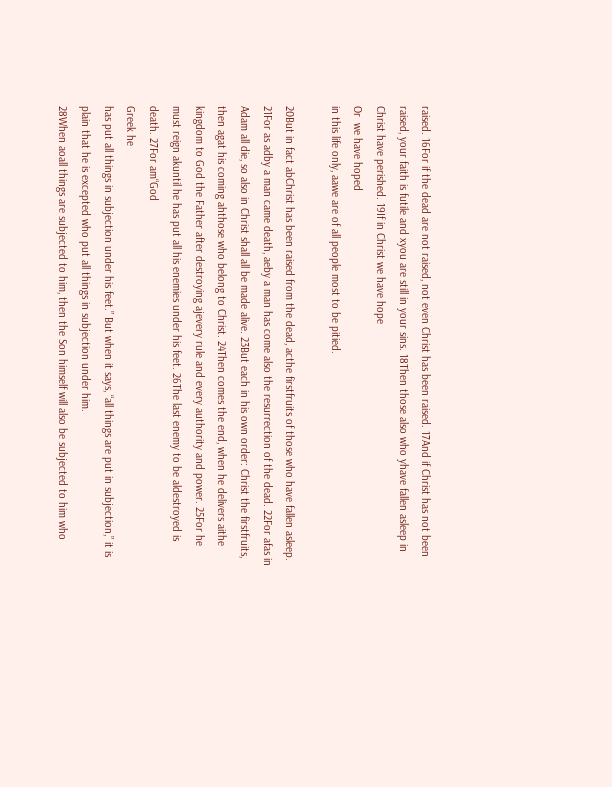raised. 16For if the dead are not raised, not even Christ has been raised. 17And if Christ has not been raised, your faith is futile and xyou are still in your sins. 18Then those also who yhave fallen asleep in Christ have perished. 19If in Christ we have hope
Or  we have hoped
in this life only, aawe are of all people most to be pitied.

20But in fact abChrist has been raised from the dead, acthe firstfruits of those who have fallen asleep. 21For as adby a man came death, aeby a man has come also the resurrection of the dead. 22For afas in Adam all die, so also in Christ shall all be made alive. 23But each in his own order: Christ the firstfruits, then agat his coming ahthose who belong to Christ. 24Then comes the end, when he delivers aithe kingdom to God the Father after destroying ajevery rule and every authority and power. 25For he must reign akuntil he has put all his enemies under his feet. 26The last enemy to be aldestroyed is death. 27For am“God
Greek he
has put all things in subjection under his feet.” But when it says, “all things are put in subjection,” it is plain that he is excepted who put all things in subjection under him.
28When aoall things are subjected to him, then the Son himself will also be subjected to him who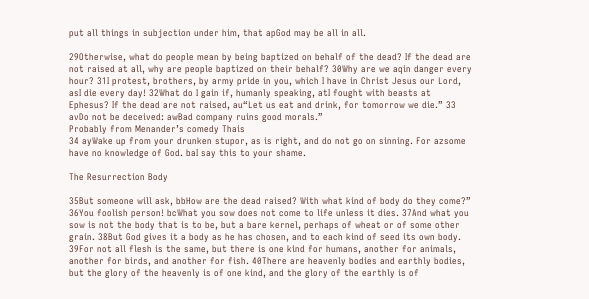put all things in subjection under him, that apGod may be all in all.

29Otherwise, what do people mean by being baptized on behalf of the dead? If the dead are not raised at all, why are people baptized on their behalf? 30Why are we aqin danger every hour? 31I protest, brothers, by army pride in you, which I have in Christ Jesus our Lord, asI die every day! 32What do I gain if, humanly speaking, atI fought with beasts at Ephesus? If the dead are not raised, au“Let us eat and drink, for tomorrow we die.” 33 avDo not be deceived: awBad company ruins good morals.”
Probably from Menander’s comedy Thais
34 ayWake up from your drunken stupor, as is right, and do not go on sinning. For azsome have no knowledge of God. baI say this to your shame.

The Resurrection Body

35But someone will ask, bbHow are the dead raised? With what kind of body do they come?” 36You foolish person! bcWhat you sow does not come to life unless it dies. 37And what you sow is not the body that is to be, but a bare kernel, perhaps of wheat or of some other grain. 38But God gives it a body as he has chosen, and to each kind of seed its own body. 39For not all flesh is the same, but there is one kind for humans, another for animals, another for birds, and another for fish. 40There are heavenly bodies and earthly bodies, but the glory of the heavenly is of one kind, and the glory of the earthly is of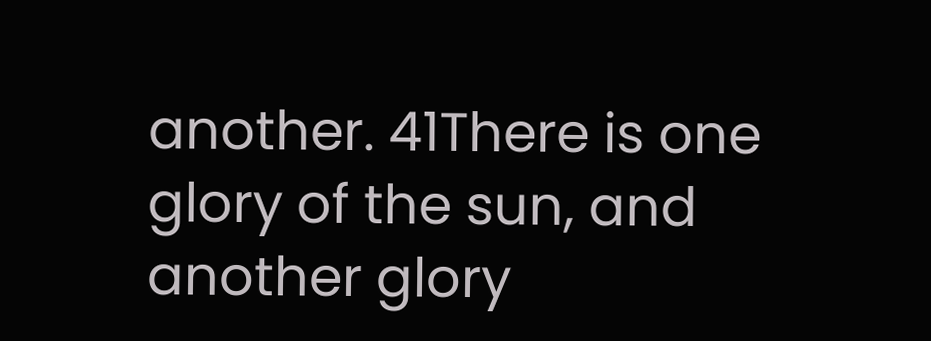another. 41There is one glory of the sun, and another glory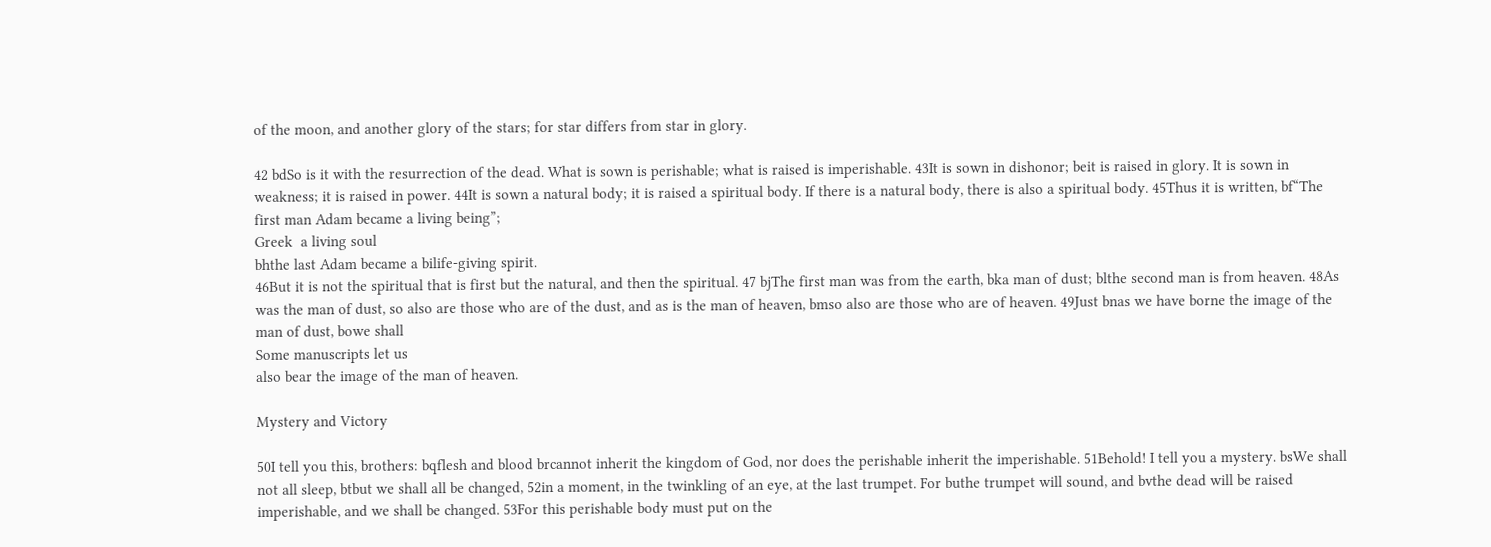of the moon, and another glory of the stars; for star differs from star in glory.

42 bdSo is it with the resurrection of the dead. What is sown is perishable; what is raised is imperishable. 43It is sown in dishonor; beit is raised in glory. It is sown in weakness; it is raised in power. 44It is sown a natural body; it is raised a spiritual body. If there is a natural body, there is also a spiritual body. 45Thus it is written, bf“The first man Adam became a living being”;
Greek  a living soul
bhthe last Adam became a bilife-giving spirit.
46But it is not the spiritual that is first but the natural, and then the spiritual. 47 bjThe first man was from the earth, bka man of dust; blthe second man is from heaven. 48As was the man of dust, so also are those who are of the dust, and as is the man of heaven, bmso also are those who are of heaven. 49Just bnas we have borne the image of the man of dust, bowe shall
Some manuscripts let us
also bear the image of the man of heaven.

Mystery and Victory

50I tell you this, brothers: bqflesh and blood brcannot inherit the kingdom of God, nor does the perishable inherit the imperishable. 51Behold! I tell you a mystery. bsWe shall not all sleep, btbut we shall all be changed, 52in a moment, in the twinkling of an eye, at the last trumpet. For buthe trumpet will sound, and bvthe dead will be raised imperishable, and we shall be changed. 53For this perishable body must put on the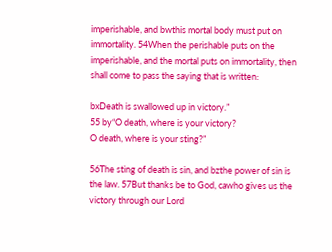imperishable, and bwthis mortal body must put on immortality. 54When the perishable puts on the imperishable, and the mortal puts on immortality, then shall come to pass the saying that is written:

bxDeath is swallowed up in victory.”
55 by“O death, where is your victory?
O death, where is your sting?”

56The sting of death is sin, and bzthe power of sin is the law. 57But thanks be to God, cawho gives us the victory through our Lord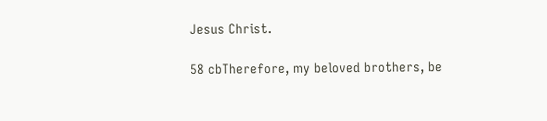Jesus Christ.

58 cbTherefore, my beloved brothers, be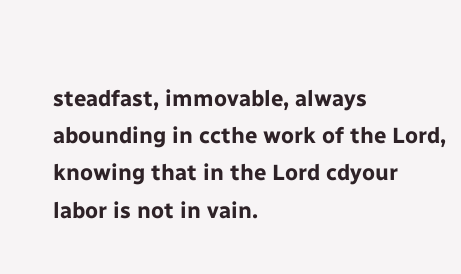steadfast, immovable, always abounding in ccthe work of the Lord, knowing that in the Lord cdyour labor is not in vain.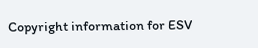Copyright information for ESV